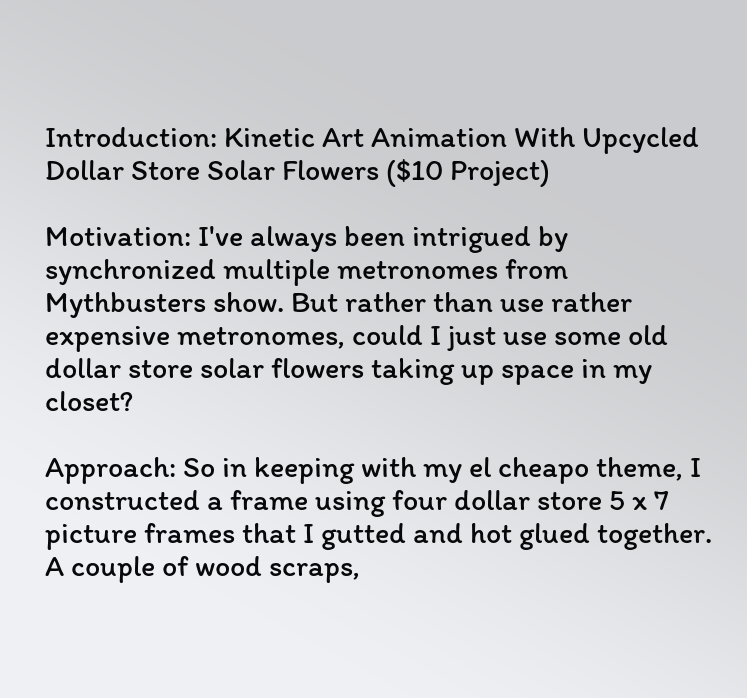Introduction: Kinetic Art Animation With Upcycled Dollar Store Solar Flowers ($10 Project)

Motivation: I've always been intrigued by synchronized multiple metronomes from Mythbusters show. But rather than use rather expensive metronomes, could I just use some old dollar store solar flowers taking up space in my closet?

Approach: So in keeping with my el cheapo theme, I constructed a frame using four dollar store 5 x 7 picture frames that I gutted and hot glued together. A couple of wood scraps,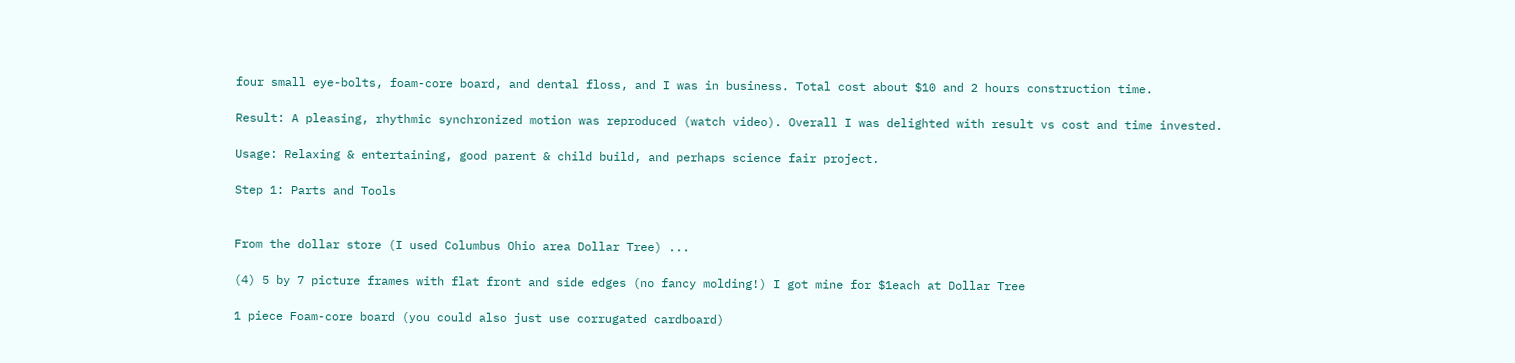four small eye-bolts, foam-core board, and dental floss, and I was in business. Total cost about $10 and 2 hours construction time.

Result: A pleasing, rhythmic synchronized motion was reproduced (watch video). Overall I was delighted with result vs cost and time invested.

Usage: Relaxing & entertaining, good parent & child build, and perhaps science fair project.

Step 1: Parts and Tools


From the dollar store (I used Columbus Ohio area Dollar Tree) ...

(4) 5 by 7 picture frames with flat front and side edges (no fancy molding!) I got mine for $1each at Dollar Tree

1 piece Foam-core board (you could also just use corrugated cardboard)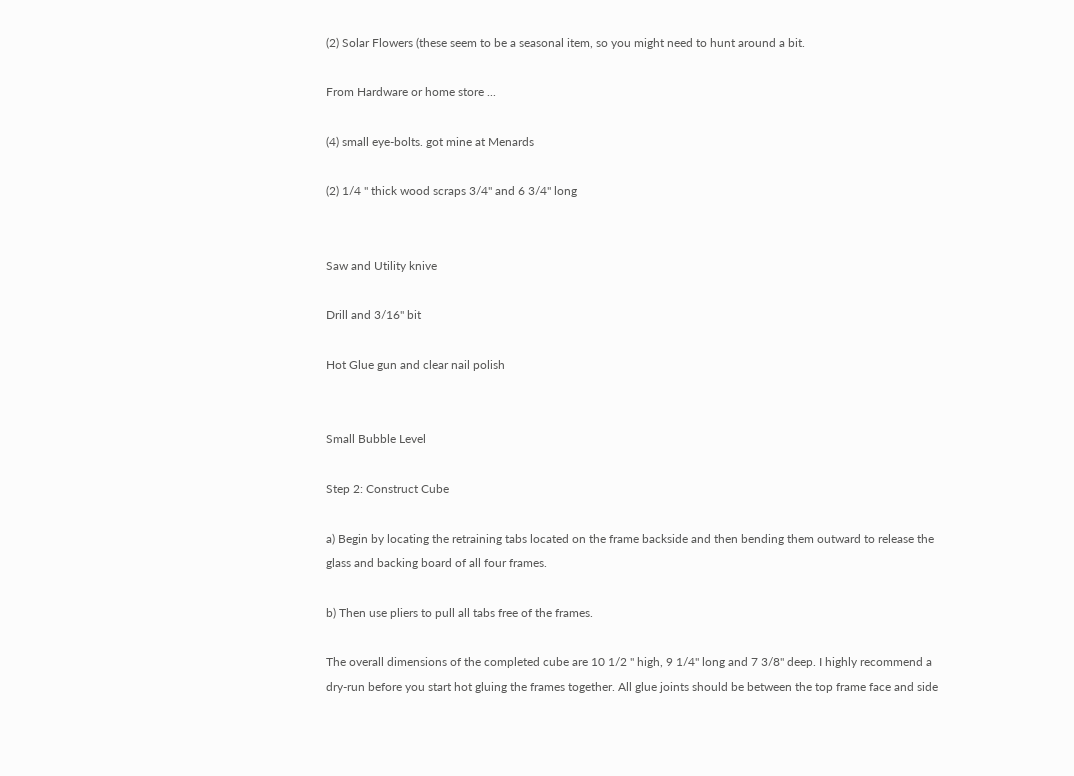(2) Solar Flowers (these seem to be a seasonal item, so you might need to hunt around a bit.

From Hardware or home store ...

(4) small eye-bolts. got mine at Menards

(2) 1/4 " thick wood scraps 3/4" and 6 3/4" long


Saw and Utility knive

Drill and 3/16" bit

Hot Glue gun and clear nail polish


Small Bubble Level

Step 2: Construct Cube

a) Begin by locating the retraining tabs located on the frame backside and then bending them outward to release the glass and backing board of all four frames.

b) Then use pliers to pull all tabs free of the frames.

The overall dimensions of the completed cube are 10 1/2 " high, 9 1/4" long and 7 3/8" deep. I highly recommend a dry-run before you start hot gluing the frames together. All glue joints should be between the top frame face and side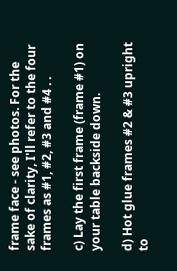frame face - see photos. For the sake of clarity, I'll refer to the four frames as #1, #2, #3 and #4 . .

c) Lay the first frame (frame #1) on your table backside down.

d) Hot glue frames #2 & #3 upright to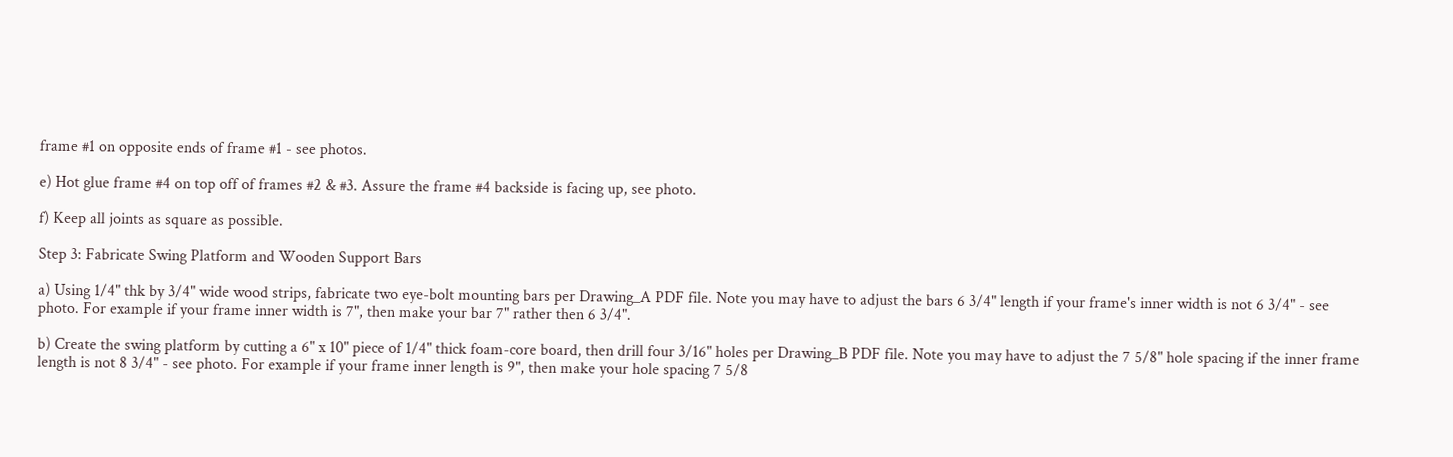frame #1 on opposite ends of frame #1 - see photos.

e) Hot glue frame #4 on top off of frames #2 & #3. Assure the frame #4 backside is facing up, see photo.

f) Keep all joints as square as possible.

Step 3: Fabricate Swing Platform and Wooden Support Bars

a) Using 1/4" thk by 3/4" wide wood strips, fabricate two eye-bolt mounting bars per Drawing_A PDF file. Note you may have to adjust the bars 6 3/4" length if your frame's inner width is not 6 3/4" - see photo. For example if your frame inner width is 7", then make your bar 7" rather then 6 3/4".

b) Create the swing platform by cutting a 6" x 10" piece of 1/4" thick foam-core board, then drill four 3/16" holes per Drawing_B PDF file. Note you may have to adjust the 7 5/8" hole spacing if the inner frame length is not 8 3/4" - see photo. For example if your frame inner length is 9", then make your hole spacing 7 5/8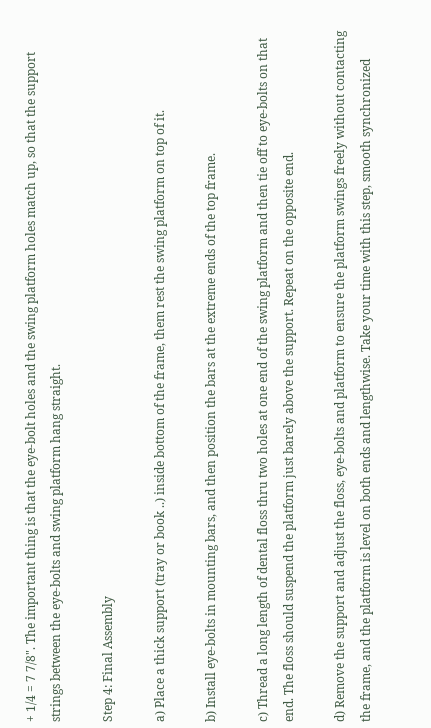+ 1/4 = 7 7/8". The important thing is that the eye-bolt holes and the swing platform holes match up, so that the support strings between the eye-bolts and swing platform hang straight.

Step 4: Final Assembly

a) Place a thick support (tray or book ..) inside bottom of the frame, them rest the swing platform on top of it.

b) Install eye-bolts in mounting bars, and then position the bars at the extreme ends of the top frame.

c) Thread a long length of dental floss thru two holes at one end of the swing platform and then tie off to eye-bolts on that end. The floss should suspend the platform just barely above the support. Repeat on the opposite end.

d) Remove the support and adjust the floss, eye-bolts and platform to ensure the platform swings freely without contacting the frame, and the platform is level on both ends and lengthwise. Take your time with this step, smooth synchronized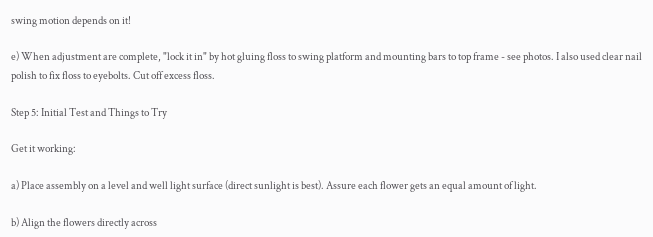swing motion depends on it!

e) When adjustment are complete, "lock it in" by hot gluing floss to swing platform and mounting bars to top frame - see photos. I also used clear nail polish to fix floss to eyebolts. Cut off excess floss.

Step 5: Initial Test and Things to Try

Get it working:

a) Place assembly on a level and well light surface (direct sunlight is best). Assure each flower gets an equal amount of light.

b) Align the flowers directly across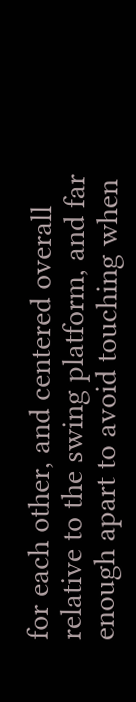for each other, and centered overall relative to the swing platform, and far enough apart to avoid touching when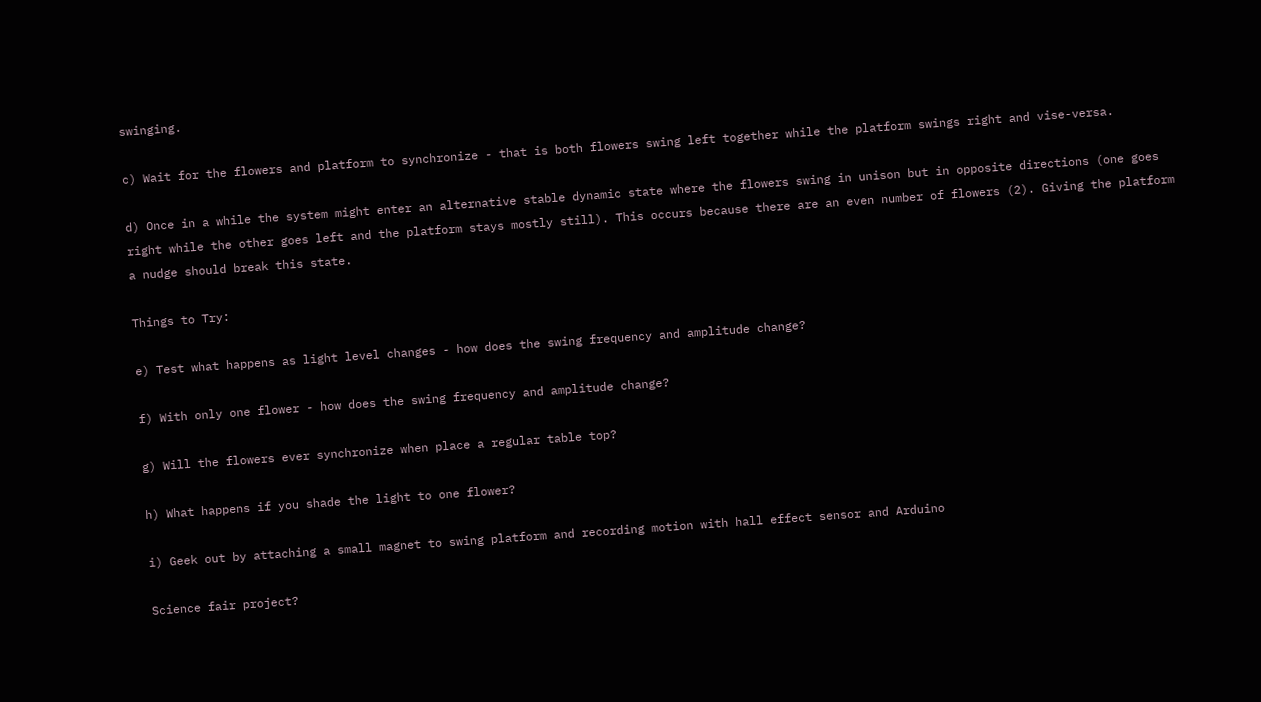swinging.

c) Wait for the flowers and platform to synchronize - that is both flowers swing left together while the platform swings right and vise-versa.

d) Once in a while the system might enter an alternative stable dynamic state where the flowers swing in unison but in opposite directions (one goes right while the other goes left and the platform stays mostly still). This occurs because there are an even number of flowers (2). Giving the platform a nudge should break this state.

Things to Try:

e) Test what happens as light level changes - how does the swing frequency and amplitude change?

f) With only one flower - how does the swing frequency and amplitude change?

g) Will the flowers ever synchronize when place a regular table top?

h) What happens if you shade the light to one flower?

i) Geek out by attaching a small magnet to swing platform and recording motion with hall effect sensor and Arduino

Science fair project?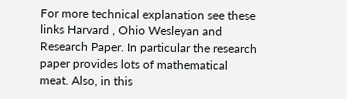For more technical explanation see these links Harvard , Ohio Wesleyan and Research Paper. In particular the research paper provides lots of mathematical meat. Also, in this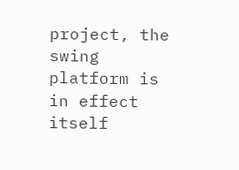project, the swing platform is in effect itself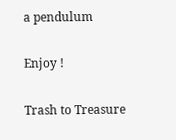a pendulum

Enjoy !

Trash to Treasure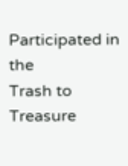Participated in the
Trash to Treasure